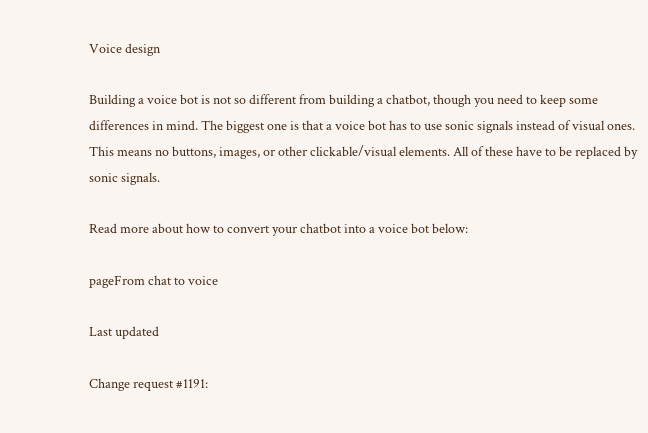Voice design

Building a voice bot is not so different from building a chatbot, though you need to keep some differences in mind. The biggest one is that a voice bot has to use sonic signals instead of visual ones. This means no buttons, images, or other clickable/visual elements. All of these have to be replaced by sonic signals.

Read more about how to convert your chatbot into a voice bot below:

pageFrom chat to voice

Last updated

Change request #1191: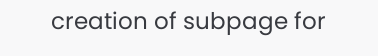creation of subpage for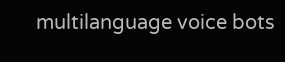multilanguage voice bots